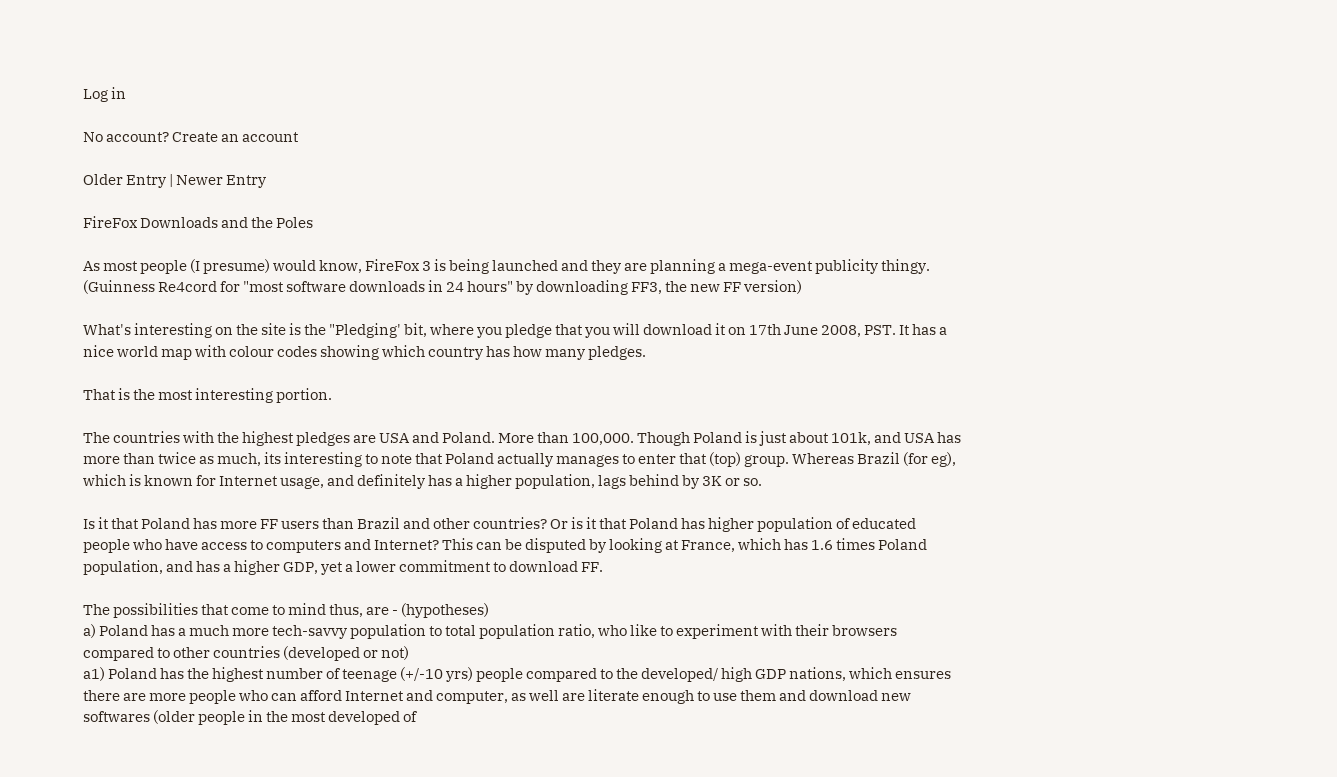Log in

No account? Create an account

Older Entry | Newer Entry

FireFox Downloads and the Poles

As most people (I presume) would know, FireFox 3 is being launched and they are planning a mega-event publicity thingy. (Guinness Re4cord for "most software downloads in 24 hours" by downloading FF3, the new FF version)

What's interesting on the site is the "Pledging' bit, where you pledge that you will download it on 17th June 2008, PST. It has a nice world map with colour codes showing which country has how many pledges.

That is the most interesting portion.

The countries with the highest pledges are USA and Poland. More than 100,000. Though Poland is just about 101k, and USA has more than twice as much, its interesting to note that Poland actually manages to enter that (top) group. Whereas Brazil (for eg), which is known for Internet usage, and definitely has a higher population, lags behind by 3K or so.

Is it that Poland has more FF users than Brazil and other countries? Or is it that Poland has higher population of educated people who have access to computers and Internet? This can be disputed by looking at France, which has 1.6 times Poland population, and has a higher GDP, yet a lower commitment to download FF.

The possibilities that come to mind thus, are - (hypotheses)
a) Poland has a much more tech-savvy population to total population ratio, who like to experiment with their browsers compared to other countries (developed or not)
a1) Poland has the highest number of teenage (+/-10 yrs) people compared to the developed/ high GDP nations, which ensures there are more people who can afford Internet and computer, as well are literate enough to use them and download new softwares (older people in the most developed of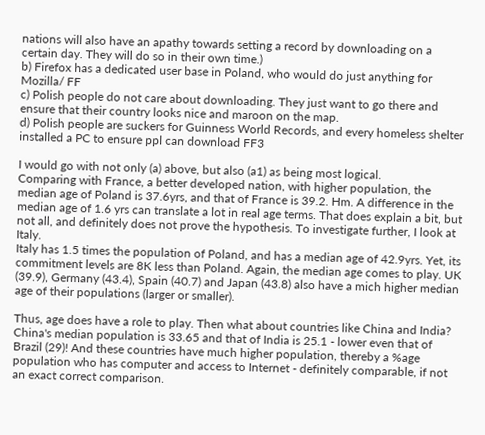nations will also have an apathy towards setting a record by downloading on a certain day. They will do so in their own time.)
b) Firefox has a dedicated user base in Poland, who would do just anything for Mozilla/ FF
c) Polish people do not care about downloading. They just want to go there and ensure that their country looks nice and maroon on the map.
d) Polish people are suckers for Guinness World Records, and every homeless shelter installed a PC to ensure ppl can download FF3

I would go with not only (a) above, but also (a1) as being most logical.
Comparing with France, a better developed nation, with higher population, the median age of Poland is 37.6yrs, and that of France is 39.2. Hm. A difference in the median age of 1.6 yrs can translate a lot in real age terms. That does explain a bit, but not all, and definitely does not prove the hypothesis. To investigate further, I look at Italy.
Italy has 1.5 times the population of Poland, and has a median age of 42.9yrs. Yet, its commitment levels are 8K less than Poland. Again, the median age comes to play. UK (39.9), Germany (43.4), Spain (40.7) and Japan (43.8) also have a mich higher median age of their populations (larger or smaller).

Thus, age does have a role to play. Then what about countries like China and India? China's median population is 33.65 and that of India is 25.1 - lower even that of Brazil (29)! And these countries have much higher population, thereby a %age population who has computer and access to Internet - definitely comparable, if not an exact correct comparison.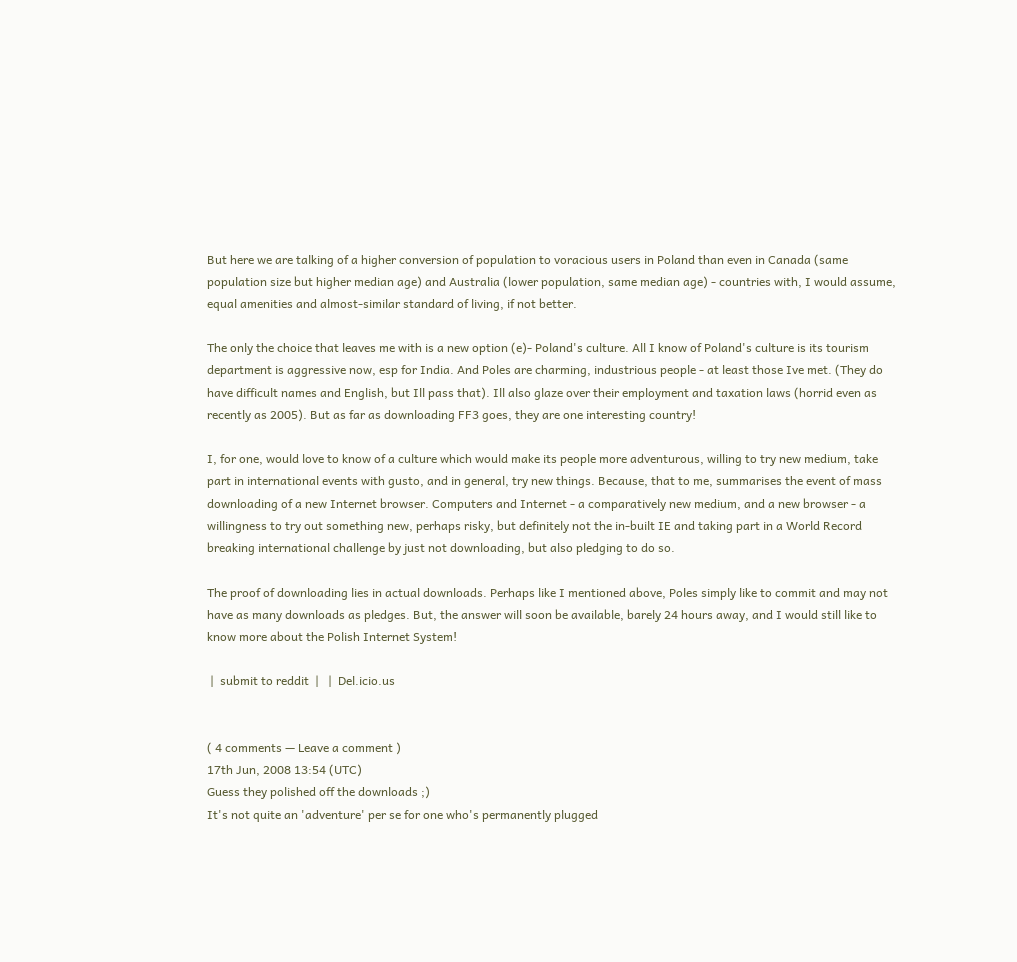But here we are talking of a higher conversion of population to voracious users in Poland than even in Canada (same population size but higher median age) and Australia (lower population, same median age) - countries with, I would assume, equal amenities and almost-similar standard of living, if not better.

The only the choice that leaves me with is a new option (e)- Poland's culture. All I know of Poland's culture is its tourism department is aggressive now, esp for India. And Poles are charming, industrious people - at least those Ive met. (They do have difficult names and English, but Ill pass that). Ill also glaze over their employment and taxation laws (horrid even as recently as 2005). But as far as downloading FF3 goes, they are one interesting country!

I, for one, would love to know of a culture which would make its people more adventurous, willing to try new medium, take part in international events with gusto, and in general, try new things. Because, that to me, summarises the event of mass downloading of a new Internet browser. Computers and Internet - a comparatively new medium, and a new browser - a willingness to try out something new, perhaps risky, but definitely not the in-built IE and taking part in a World Record breaking international challenge by just not downloading, but also pledging to do so.

The proof of downloading lies in actual downloads. Perhaps like I mentioned above, Poles simply like to commit and may not have as many downloads as pledges. But, the answer will soon be available, barely 24 hours away, and I would still like to know more about the Polish Internet System!

 |  submit to reddit  |   |  Del.icio.us


( 4 comments — Leave a comment )
17th Jun, 2008 13:54 (UTC)
Guess they polished off the downloads ;)
It's not quite an 'adventure' per se for one who's permanently plugged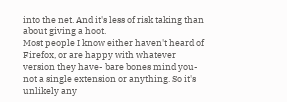into the net. And it's less of risk taking than about giving a hoot.
Most people I know either haven't heard of Firefox, or are happy with whatever version they have- bare bones mind you-not a single extension or anything. So it's unlikely any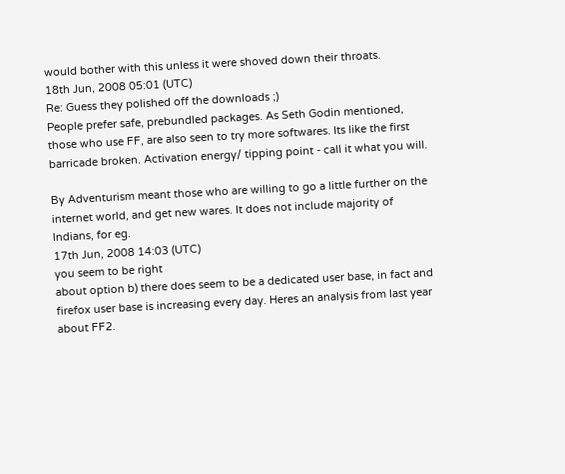would bother with this unless it were shoved down their throats.
18th Jun, 2008 05:01 (UTC)
Re: Guess they polished off the downloads ;)
People prefer safe, prebundled packages. As Seth Godin mentioned, those who use FF, are also seen to try more softwares. Its like the first barricade broken. Activation energy/ tipping point - call it what you will.

By Adventurism meant those who are willing to go a little further on the internet world, and get new wares. It does not include majority of Indians, for eg.
17th Jun, 2008 14:03 (UTC)
you seem to be right
about option b) there does seem to be a dedicated user base, in fact and firefox user base is increasing every day. Heres an analysis from last year about FF2.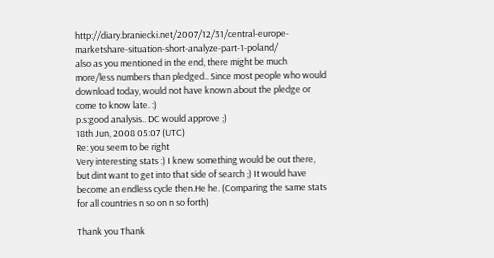http://diary.braniecki.net/2007/12/31/central-europe-marketshare-situation-short-analyze-part-1-poland/
also as you mentioned in the end, there might be much more/less numbers than pledged.. Since most people who would download today, would not have known about the pledge or come to know late. :)
p.s:good analysis.. DC would approve ;)
18th Jun, 2008 05:07 (UTC)
Re: you seem to be right
Very interesting stats :) I knew something would be out there, but dint want to get into that side of search ;) It would have become an endless cycle then.He he. (Comparing the same stats for all countries n so on n so forth)

Thank you Thank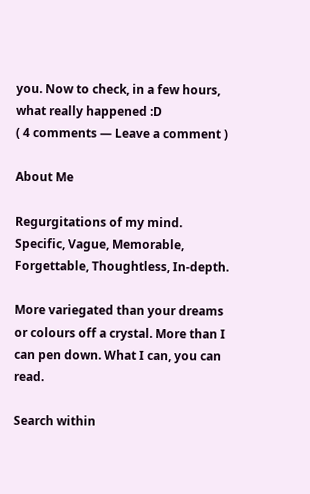you. Now to check, in a few hours, what really happened :D
( 4 comments — Leave a comment )

About Me

Regurgitations of my mind. Specific, Vague, Memorable, Forgettable, Thoughtless, In-depth.

More variegated than your dreams or colours off a crystal. More than I can pen down. What I can, you can read.

Search within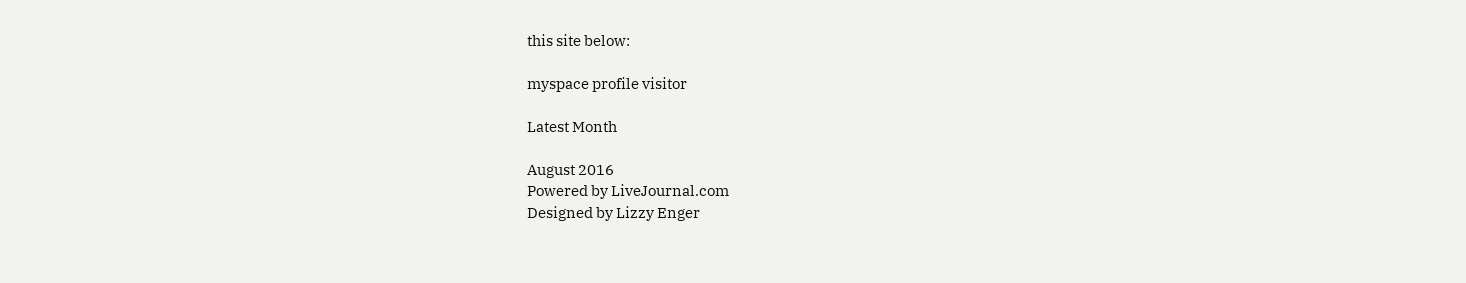this site below:

myspace profile visitor

Latest Month

August 2016
Powered by LiveJournal.com
Designed by Lizzy Enger